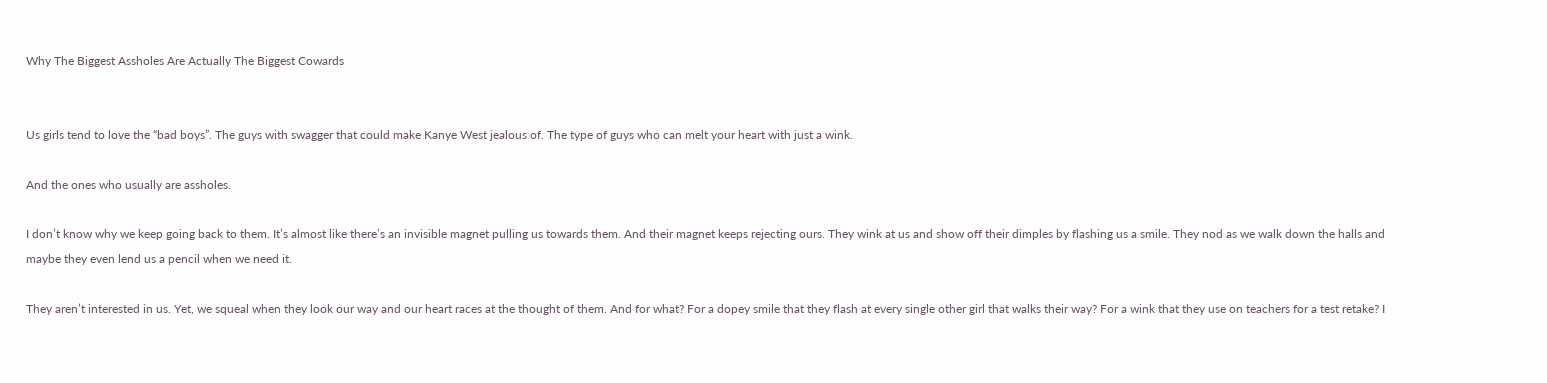Why The Biggest Assholes Are Actually The Biggest Cowards


Us girls tend to love the “bad boys”. The guys with swagger that could make Kanye West jealous of. The type of guys who can melt your heart with just a wink.

And the ones who usually are assholes.

I don’t know why we keep going back to them. It’s almost like there’s an invisible magnet pulling us towards them. And their magnet keeps rejecting ours. They wink at us and show off their dimples by flashing us a smile. They nod as we walk down the halls and maybe they even lend us a pencil when we need it.

They aren’t interested in us. Yet, we squeal when they look our way and our heart races at the thought of them. And for what? For a dopey smile that they flash at every single other girl that walks their way? For a wink that they use on teachers for a test retake? I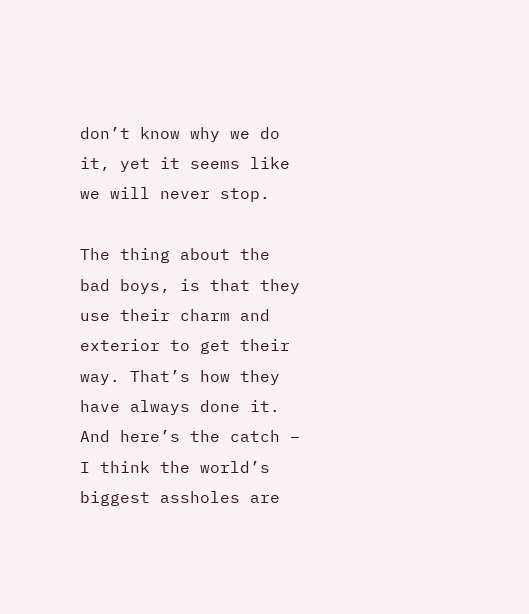don’t know why we do it, yet it seems like we will never stop.

The thing about the bad boys, is that they use their charm and exterior to get their way. That’s how they have always done it. And here’s the catch – I think the world’s biggest assholes are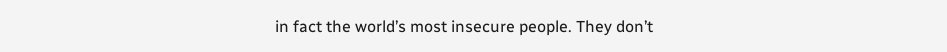in fact the world’s most insecure people. They don’t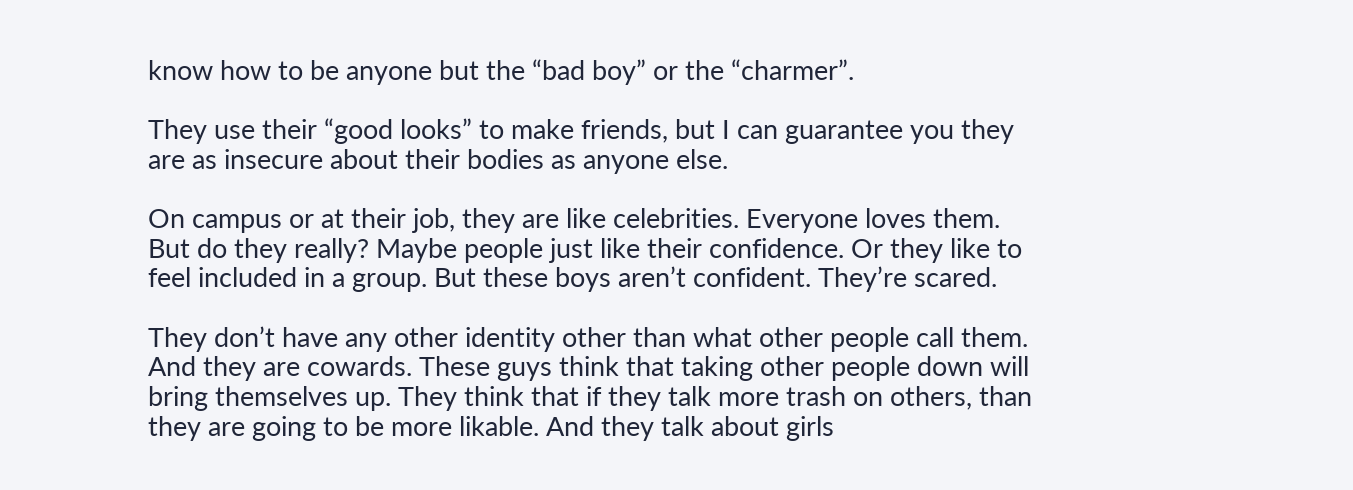know how to be anyone but the “bad boy” or the “charmer”.

They use their “good looks” to make friends, but I can guarantee you they are as insecure about their bodies as anyone else.

On campus or at their job, they are like celebrities. Everyone loves them. But do they really? Maybe people just like their confidence. Or they like to feel included in a group. But these boys aren’t confident. They’re scared.

They don’t have any other identity other than what other people call them. And they are cowards. These guys think that taking other people down will bring themselves up. They think that if they talk more trash on others, than they are going to be more likable. And they talk about girls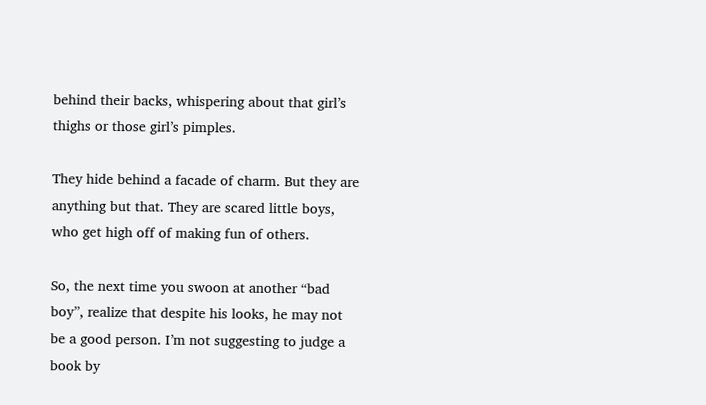behind their backs, whispering about that girl’s thighs or those girl’s pimples.

They hide behind a facade of charm. But they are anything but that. They are scared little boys, who get high off of making fun of others.

So, the next time you swoon at another “bad boy”, realize that despite his looks, he may not be a good person. I’m not suggesting to judge a book by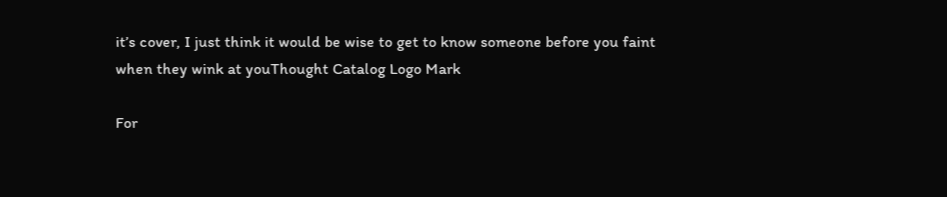it’s cover, I just think it would be wise to get to know someone before you faint when they wink at youThought Catalog Logo Mark

For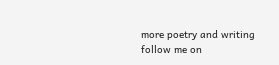more poetry and writing follow me on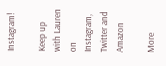Instagram!

Keep up with Lauren on Instagram, Twitter and Amazon

More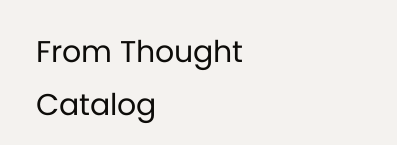From Thought Catalog